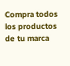Compra todos los productos de tu marca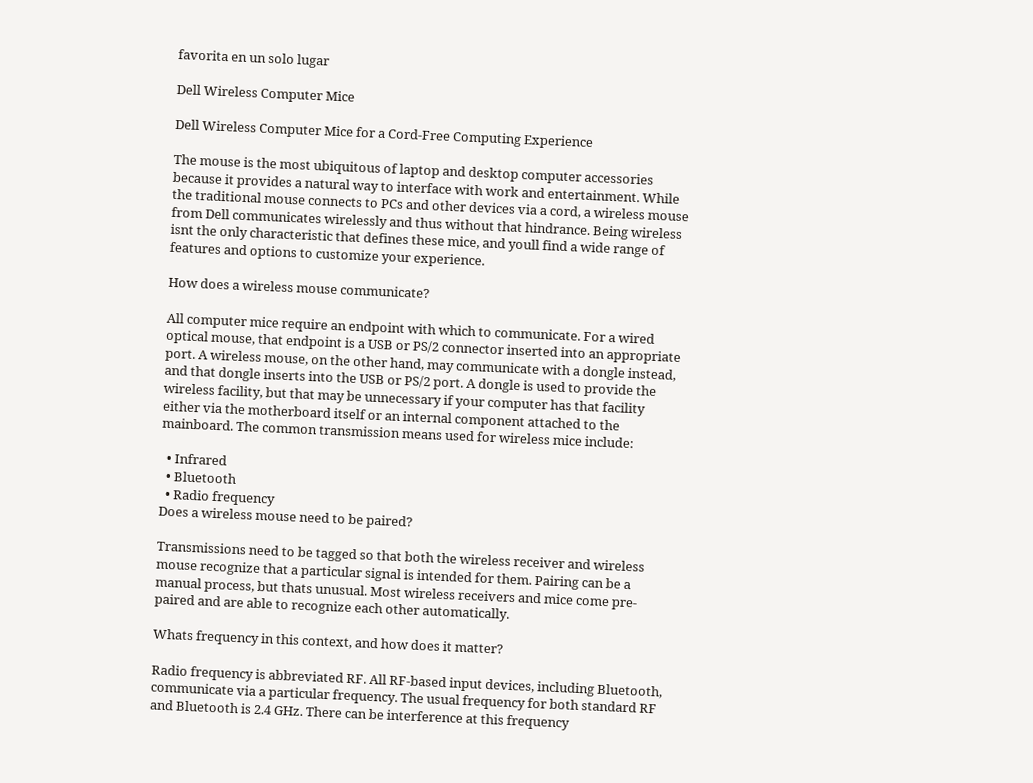favorita en un solo lugar

Dell Wireless Computer Mice

Dell Wireless Computer Mice for a Cord-Free Computing Experience

The mouse is the most ubiquitous of laptop and desktop computer accessories because it provides a natural way to interface with work and entertainment. While the traditional mouse connects to PCs and other devices via a cord, a wireless mouse from Dell communicates wirelessly and thus without that hindrance. Being wireless isnt the only characteristic that defines these mice, and youll find a wide range of features and options to customize your experience.

How does a wireless mouse communicate?

All computer mice require an endpoint with which to communicate. For a wired optical mouse, that endpoint is a USB or PS/2 connector inserted into an appropriate port. A wireless mouse, on the other hand, may communicate with a dongle instead, and that dongle inserts into the USB or PS/2 port. A dongle is used to provide the wireless facility, but that may be unnecessary if your computer has that facility either via the motherboard itself or an internal component attached to the mainboard. The common transmission means used for wireless mice include:

  • Infrared
  • Bluetooth
  • Radio frequency
Does a wireless mouse need to be paired?

Transmissions need to be tagged so that both the wireless receiver and wireless mouse recognize that a particular signal is intended for them. Pairing can be a manual process, but thats unusual. Most wireless receivers and mice come pre-paired and are able to recognize each other automatically.

Whats frequency in this context, and how does it matter?

Radio frequency is abbreviated RF. All RF-based input devices, including Bluetooth, communicate via a particular frequency. The usual frequency for both standard RF and Bluetooth is 2.4 GHz. There can be interference at this frequency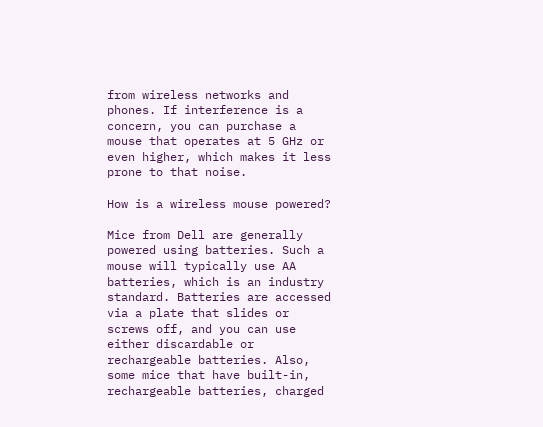from wireless networks and phones. If interference is a concern, you can purchase a mouse that operates at 5 GHz or even higher, which makes it less prone to that noise.

How is a wireless mouse powered?

Mice from Dell are generally powered using batteries. Such a mouse will typically use AA batteries, which is an industry standard. Batteries are accessed via a plate that slides or screws off, and you can use either discardable or rechargeable batteries. Also, some mice that have built-in, rechargeable batteries, charged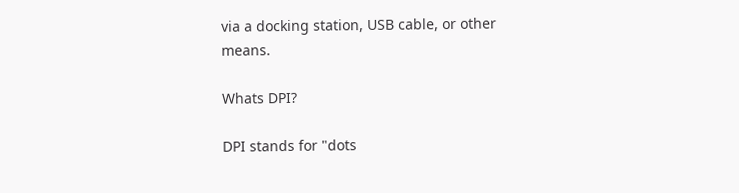via a docking station, USB cable, or other means.

Whats DPI?

DPI stands for "dots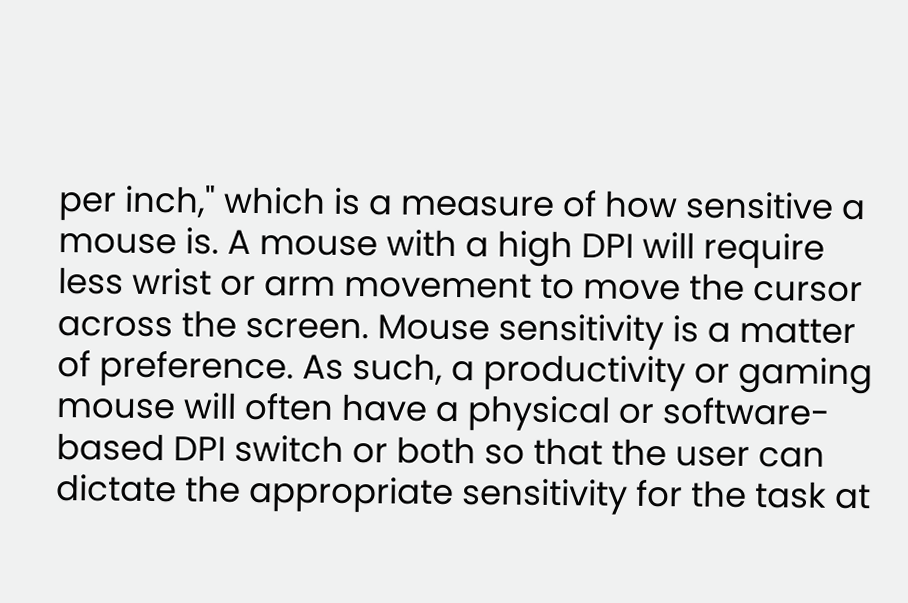per inch," which is a measure of how sensitive a mouse is. A mouse with a high DPI will require less wrist or arm movement to move the cursor across the screen. Mouse sensitivity is a matter of preference. As such, a productivity or gaming mouse will often have a physical or software-based DPI switch or both so that the user can dictate the appropriate sensitivity for the task at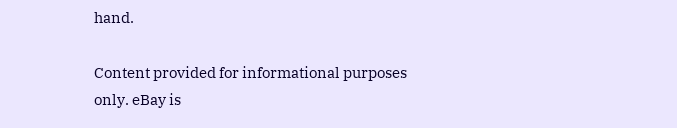hand.

Content provided for informational purposes only. eBay is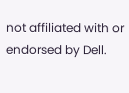not affiliated with or endorsed by Dell.